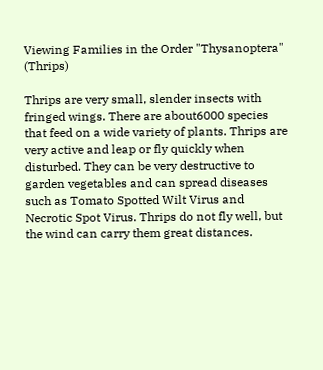Viewing Families in the Order "Thysanoptera" (Thrips)

Thrips are very small, slender insects with fringed wings. There are about6000 species that feed on a wide variety of plants. Thrips are very active and leap or fly quickly when disturbed. They can be very destructive to garden vegetables and can spread diseases such as Tomato Spotted Wilt Virus and Necrotic Spot Virus. Thrips do not fly well, but the wind can carry them great distances.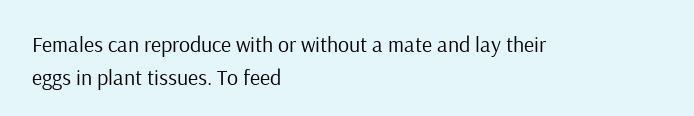Females can reproduce with or without a mate and lay their eggs in plant tissues. To feed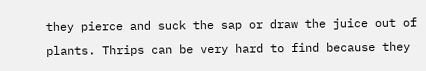they pierce and suck the sap or draw the juice out of plants. Thrips can be very hard to find because they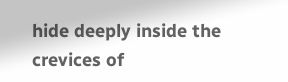hide deeply inside the crevices of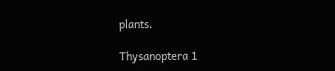plants.

Thysanoptera 1